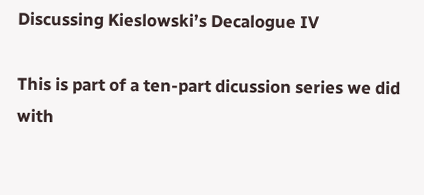Discussing Kieslowski’s Decalogue IV

This is part of a ten-part dicussion series we did with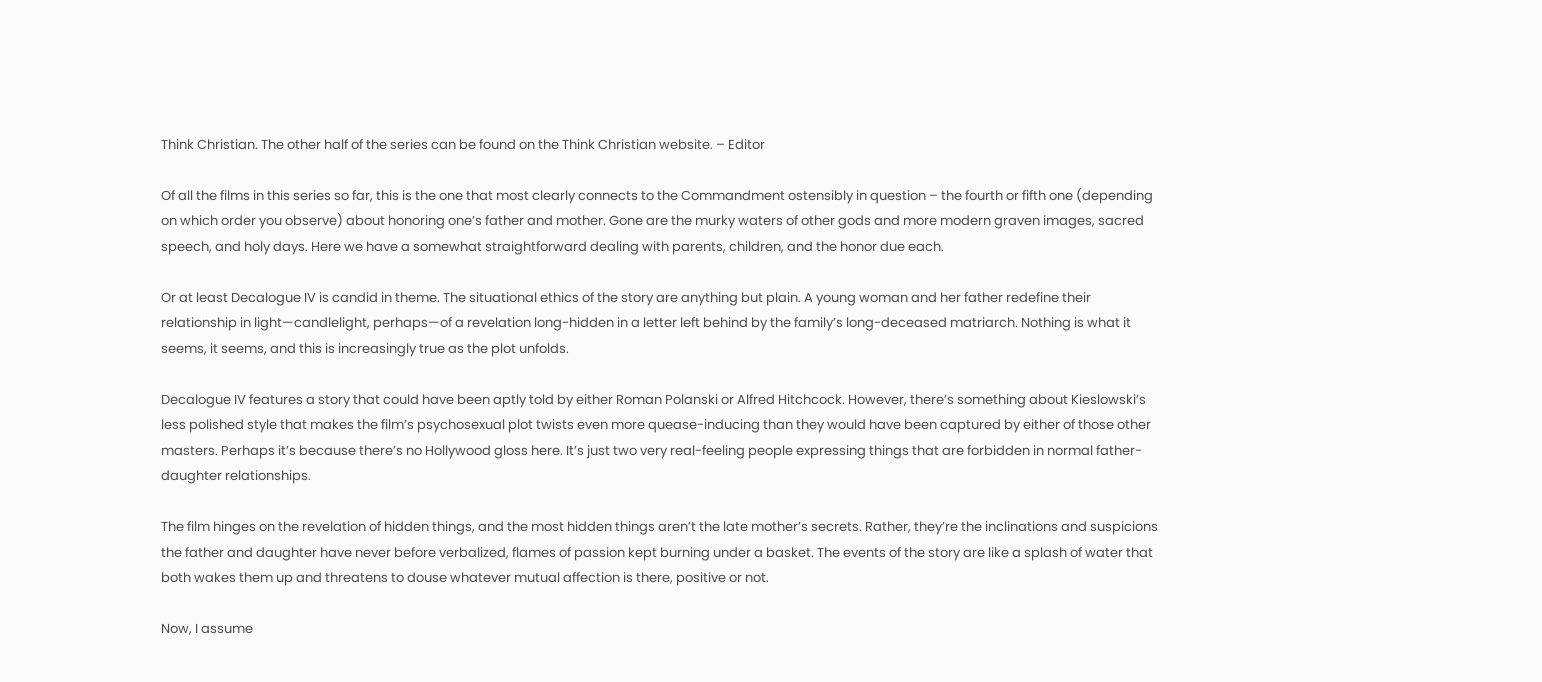Think Christian. The other half of the series can be found on the Think Christian website. – Editor

Of all the films in this series so far, this is the one that most clearly connects to the Commandment ostensibly in question – the fourth or fifth one (depending on which order you observe) about honoring one’s father and mother. Gone are the murky waters of other gods and more modern graven images, sacred speech, and holy days. Here we have a somewhat straightforward dealing with parents, children, and the honor due each.

Or at least Decalogue IV is candid in theme. The situational ethics of the story are anything but plain. A young woman and her father redefine their relationship in light—candlelight, perhaps—of a revelation long-hidden in a letter left behind by the family’s long-deceased matriarch. Nothing is what it seems, it seems, and this is increasingly true as the plot unfolds.

Decalogue IV features a story that could have been aptly told by either Roman Polanski or Alfred Hitchcock. However, there’s something about Kieslowski’s less polished style that makes the film’s psychosexual plot twists even more quease-inducing than they would have been captured by either of those other masters. Perhaps it’s because there’s no Hollywood gloss here. It’s just two very real-feeling people expressing things that are forbidden in normal father-daughter relationships.

The film hinges on the revelation of hidden things, and the most hidden things aren’t the late mother’s secrets. Rather, they’re the inclinations and suspicions the father and daughter have never before verbalized, flames of passion kept burning under a basket. The events of the story are like a splash of water that both wakes them up and threatens to douse whatever mutual affection is there, positive or not.

Now, I assume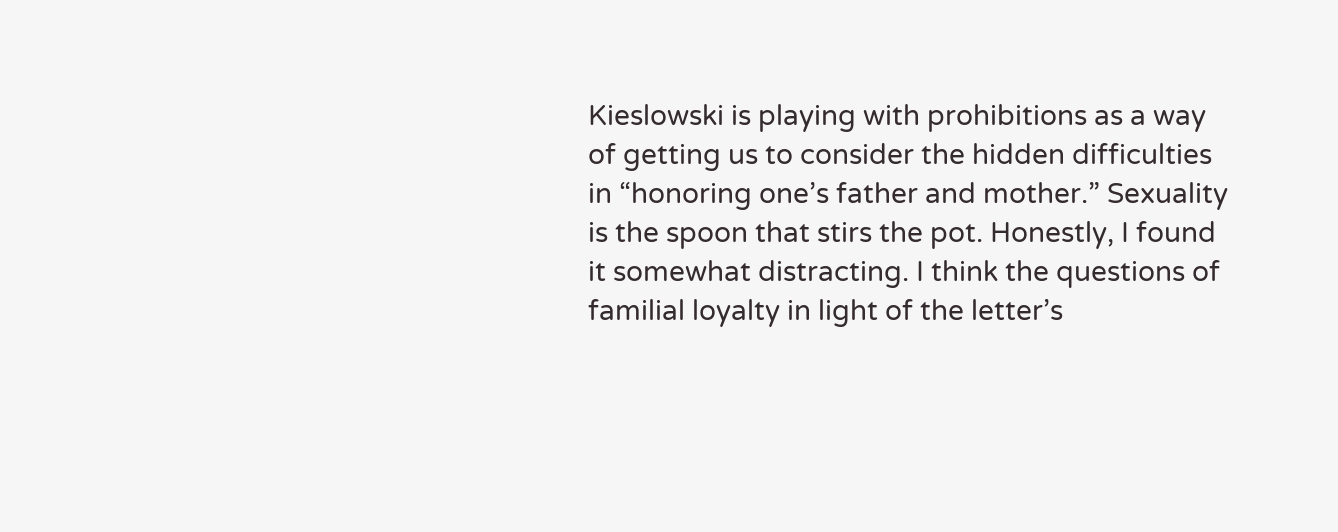Kieslowski is playing with prohibitions as a way of getting us to consider the hidden difficulties in “honoring one’s father and mother.” Sexuality is the spoon that stirs the pot. Honestly, I found it somewhat distracting. I think the questions of familial loyalty in light of the letter’s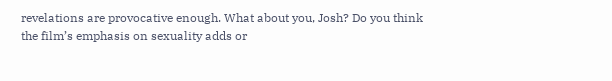revelations are provocative enough. What about you, Josh? Do you think the film’s emphasis on sexuality adds or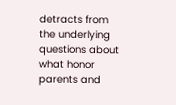detracts from the underlying questions about what honor parents and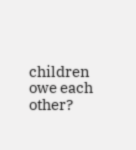children owe each other?